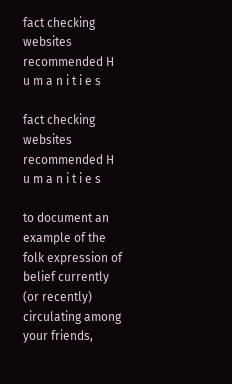fact checking websites recommended H u m a n i t i e s

fact checking websites recommended H u m a n i t i e s

to document an example of the folk expression of belief currently (or recently) circulating among your friends,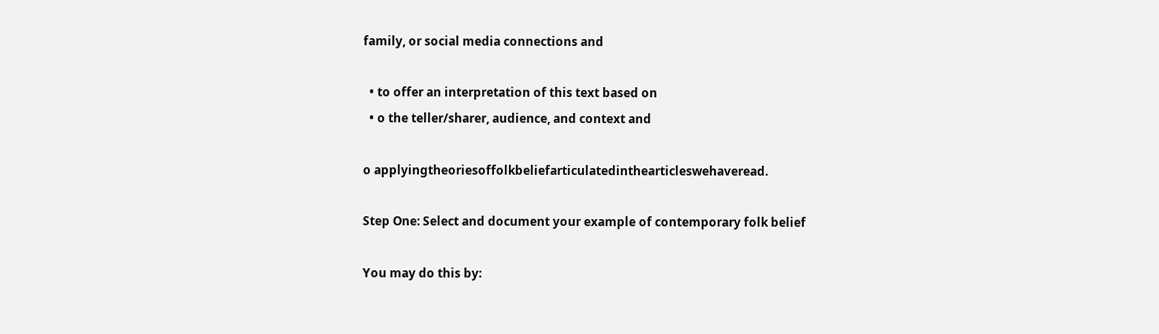family, or social media connections and

  • to offer an interpretation of this text based on
  • o the teller/sharer, audience, and context and

o applyingtheoriesoffolkbeliefarticulatedinthearticleswehaveread.

Step One: Select and document your example of contemporary folk belief

You may do this by: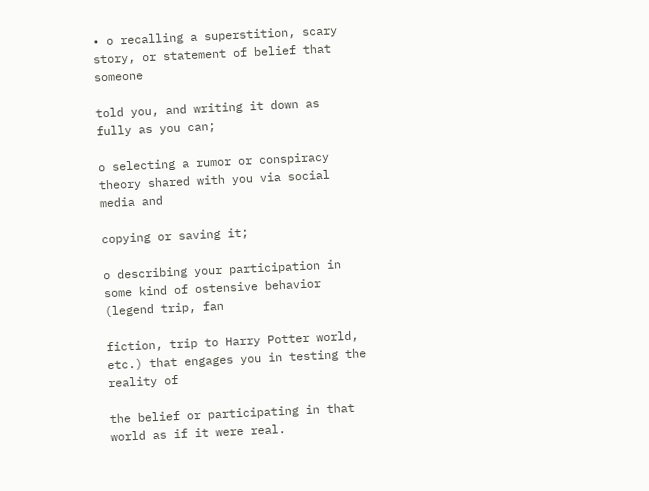• o recalling a superstition, scary story, or statement of belief that someone

told you, and writing it down as fully as you can;

o selecting a rumor or conspiracy theory shared with you via social media and

copying or saving it;

o describing your participation in some kind of ostensive behavior (legend trip, fan

fiction, trip to Harry Potter world, etc.) that engages you in testing the reality of

the belief or participating in that world as if it were real.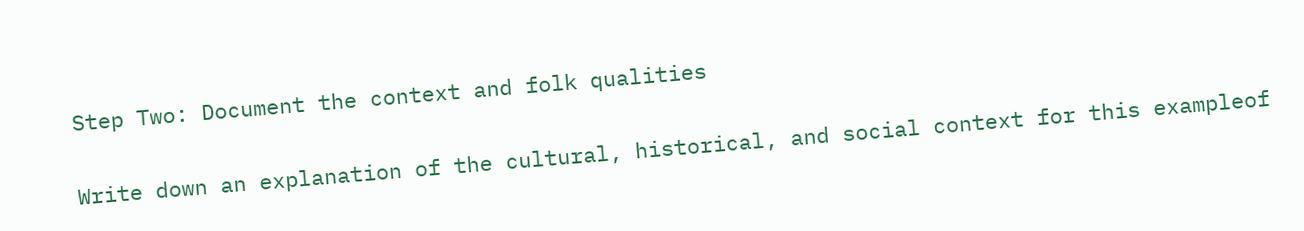Step Two: Document the context and folk qualities

Write down an explanation of the cultural, historical, and social context for this exampleof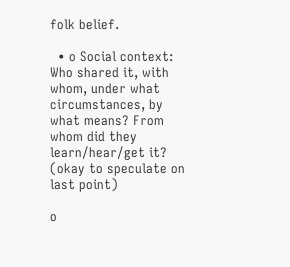folk belief.

  • o Social context: Who shared it, with whom, under what circumstances, by what means? From whom did they learn/hear/get it? (okay to speculate on last point)

o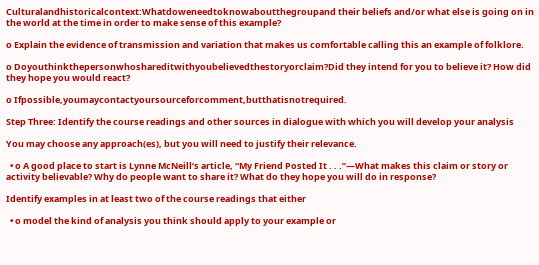Culturalandhistoricalcontext:Whatdoweneedtoknowaboutthegroupand their beliefs and/or what else is going on in the world at the time in order to make sense of this example?

o Explain the evidence of transmission and variation that makes us comfortable calling this an example of folklore.

o Doyouthinkthepersonwhoshareditwithyoubelievedthestoryorclaim?Did they intend for you to believe it? How did they hope you would react?

o Ifpossible,youmaycontactyoursourceforcomment,butthatisnotrequired.

Step Three: Identify the course readings and other sources in dialogue with which you will develop your analysis

You may choose any approach(es), but you will need to justify their relevance.

  • o A good place to start is Lynne McNeill’s article, “My Friend Posted It . . .”—What makes this claim or story or activity believable? Why do people want to share it? What do they hope you will do in response?

Identify examples in at least two of the course readings that either

  • o model the kind of analysis you think should apply to your example or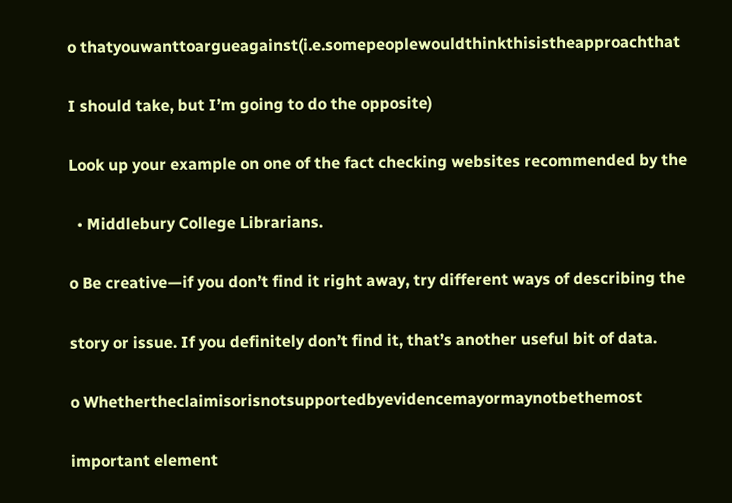o thatyouwanttoargueagainst(i.e.somepeoplewouldthinkthisistheapproachthat

I should take, but I’m going to do the opposite)

Look up your example on one of the fact checking websites recommended by the

  • Middlebury College Librarians.

o Be creative—if you don’t find it right away, try different ways of describing the

story or issue. If you definitely don’t find it, that’s another useful bit of data.

o Whethertheclaimisorisnotsupportedbyevidencemayormaynotbethemost

important element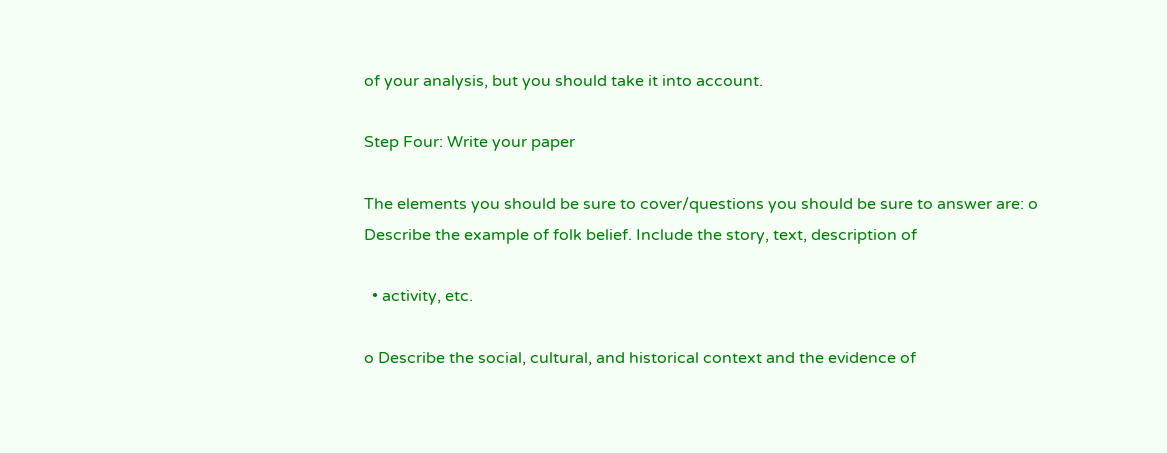of your analysis, but you should take it into account.

Step Four: Write your paper

The elements you should be sure to cover/questions you should be sure to answer are: o Describe the example of folk belief. Include the story, text, description of

  • activity, etc.

o Describe the social, cultural, and historical context and the evidence of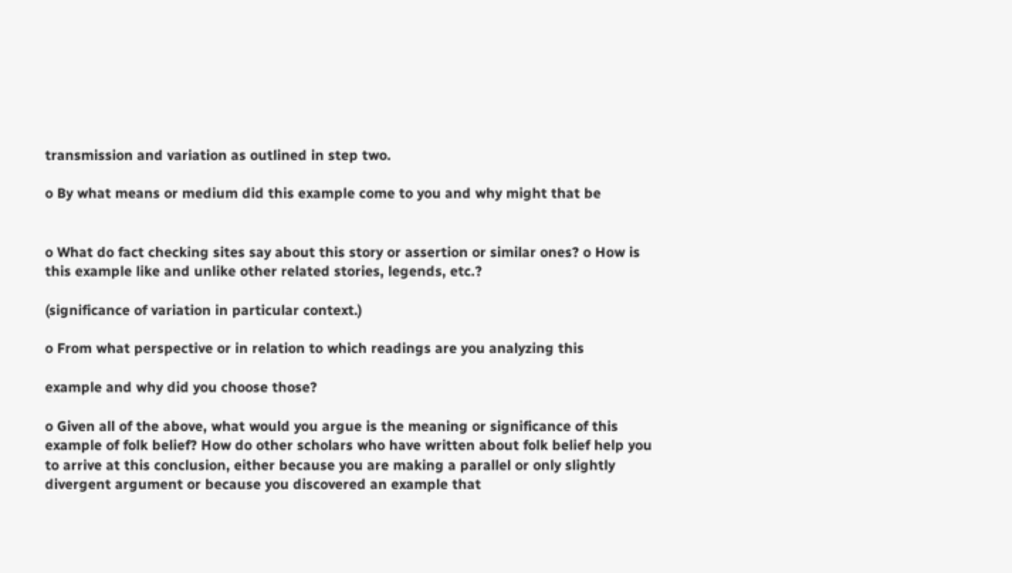transmission and variation as outlined in step two.

o By what means or medium did this example come to you and why might that be


o What do fact checking sites say about this story or assertion or similar ones? o How is this example like and unlike other related stories, legends, etc.?

(significance of variation in particular context.)

o From what perspective or in relation to which readings are you analyzing this

example and why did you choose those?

o Given all of the above, what would you argue is the meaning or significance of this example of folk belief? How do other scholars who have written about folk belief help you to arrive at this conclusion, either because you are making a parallel or only slightly divergent argument or because you discovered an example that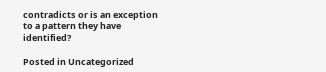contradicts or is an exception to a pattern they have identified?

Posted in Uncategorized